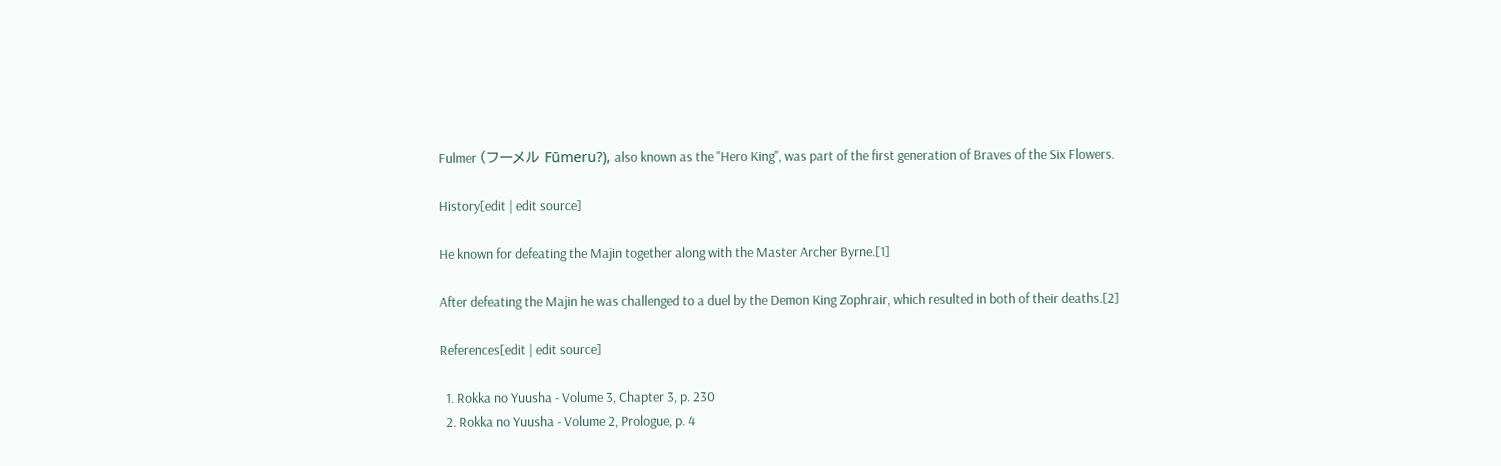Fulmer (フーメル Fūmeru?), also known as the "Hero King", was part of the first generation of Braves of the Six Flowers.

History[edit | edit source]

He known for defeating the Majin together along with the Master Archer Byrne.[1]

After defeating the Majin he was challenged to a duel by the Demon King Zophrair, which resulted in both of their deaths.[2]

References[edit | edit source]

  1. Rokka no Yuusha - Volume 3, Chapter 3, p. 230
  2. Rokka no Yuusha - Volume 2, Prologue, p. 4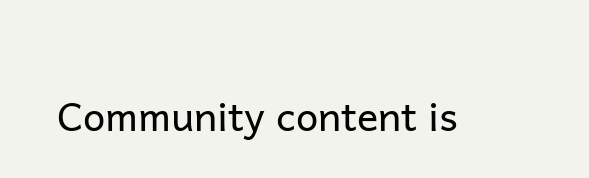Community content is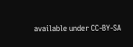available under CC-BY-SA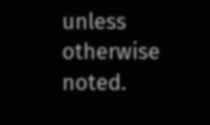unless otherwise noted.